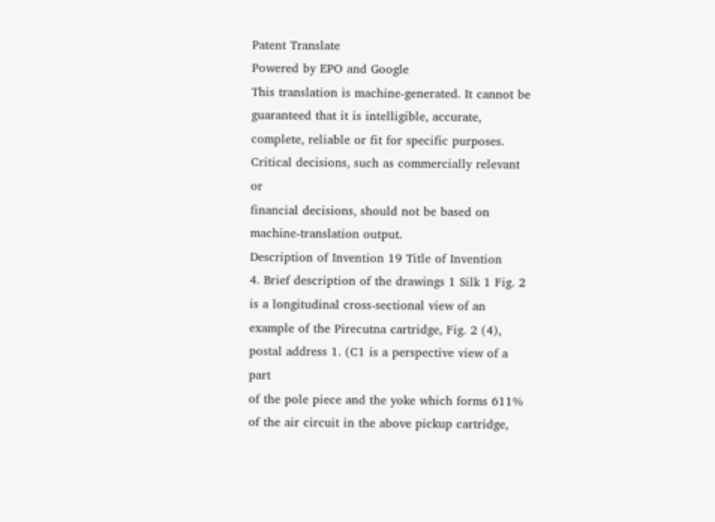Patent Translate
Powered by EPO and Google
This translation is machine-generated. It cannot be guaranteed that it is intelligible, accurate,
complete, reliable or fit for specific purposes. Critical decisions, such as commercially relevant or
financial decisions, should not be based on machine-translation output.
Description of Invention 19 Title of Invention
4. Brief description of the drawings 1 Silk 1 Fig. 2 is a longitudinal cross-sectional view of an
example of the Pirecutna cartridge, Fig. 2 (4), postal address 1. (C1 is a perspective view of a part
of the pole piece and the yoke which forms 611% of the air circuit in the above pickup cartridge,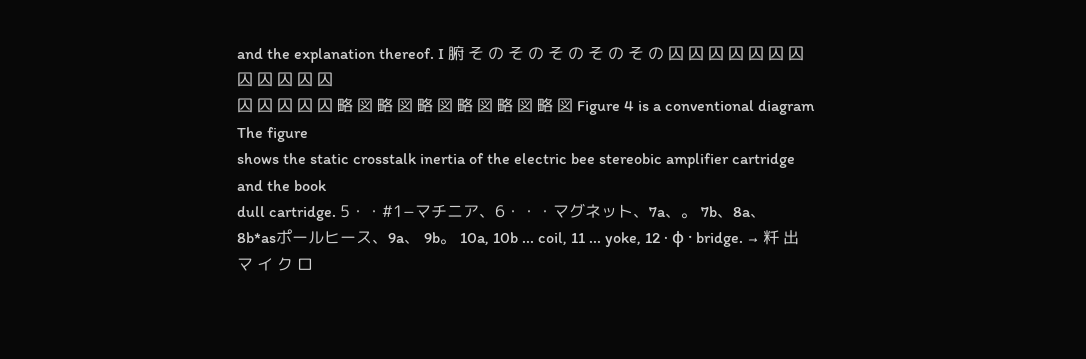and the explanation thereof. I 腑 そ の そ の そ の そ の そ の 囚 囚 囚 囚 囚 囚 囚 囚 囚 囚 囚 囚
囚 囚 囚 囚 囚 略 図 略 図 略 図 略 図 略 図 略 図 Figure 4 is a conventional diagram The figure
shows the static crosstalk inertia of the electric bee stereobic amplifier cartridge and the book
dull cartridge. 5・・#1−マチニア、6・・・マグネット、7a、。 7b、8a、
8b*asポールヒース、9a、 9b。 10a, 10b ... coil, 11 ... yoke, 12 · φ · bridge. → 粁 出
マ イ ク ロ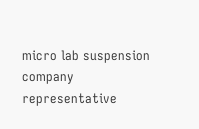micro lab suspension company representative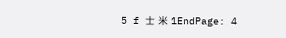5 f 士 米 1EndPage: 4